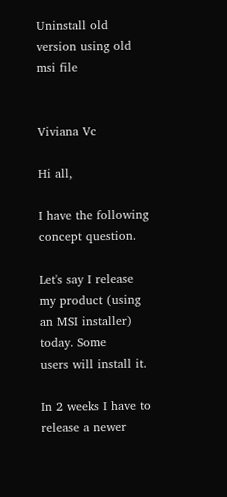Uninstall old version using old msi file


Viviana Vc

Hi all,

I have the following concept question.

Let's say I release my product (using an MSI installer) today. Some
users will install it.

In 2 weeks I have to release a newer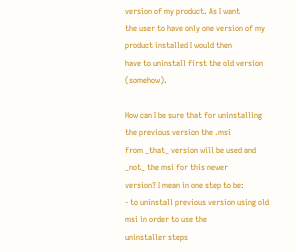version of my product. As I want
the user to have only one version of my product installed I would then
have to uninstall first the old version (somehow).

How can I be sure that for uninstalling the previous version the .msi
from _that_ version will be used and _not_ the msi for this newer
version? I mean in one step to be:
- to uninstall previous version using old msi in order to use the
uninstaller steps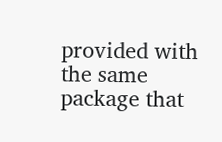provided with the same package that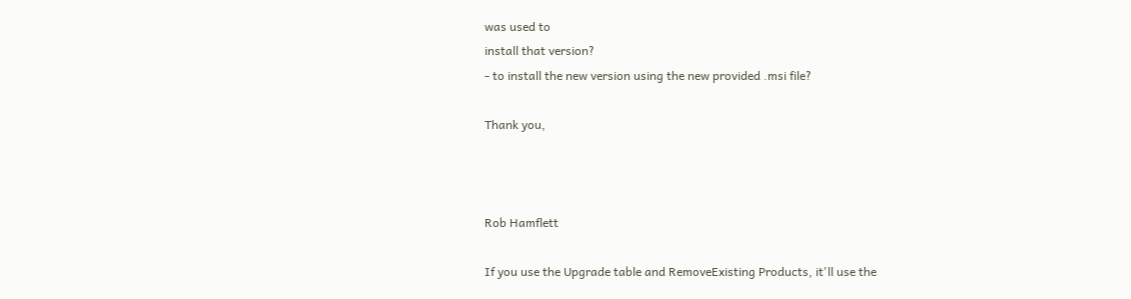was used to
install that version?
- to install the new version using the new provided .msi file?

Thank you,



Rob Hamflett

If you use the Upgrade table and RemoveExisting Products, it'll use the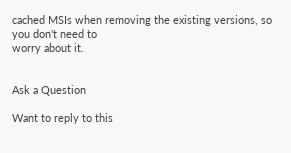cached MSIs when removing the existing versions, so you don't need to
worry about it.


Ask a Question

Want to reply to this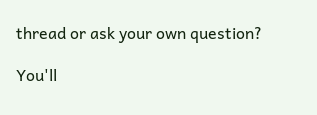thread or ask your own question?

You'll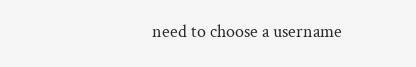need to choose a username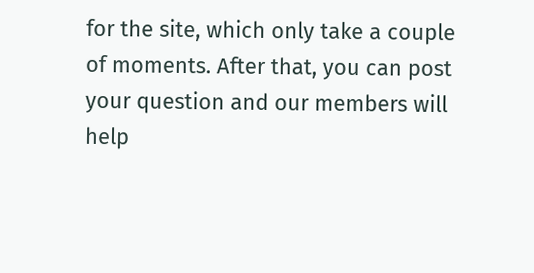for the site, which only take a couple of moments. After that, you can post your question and our members will help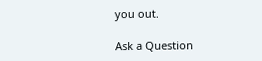you out.

Ask a Question